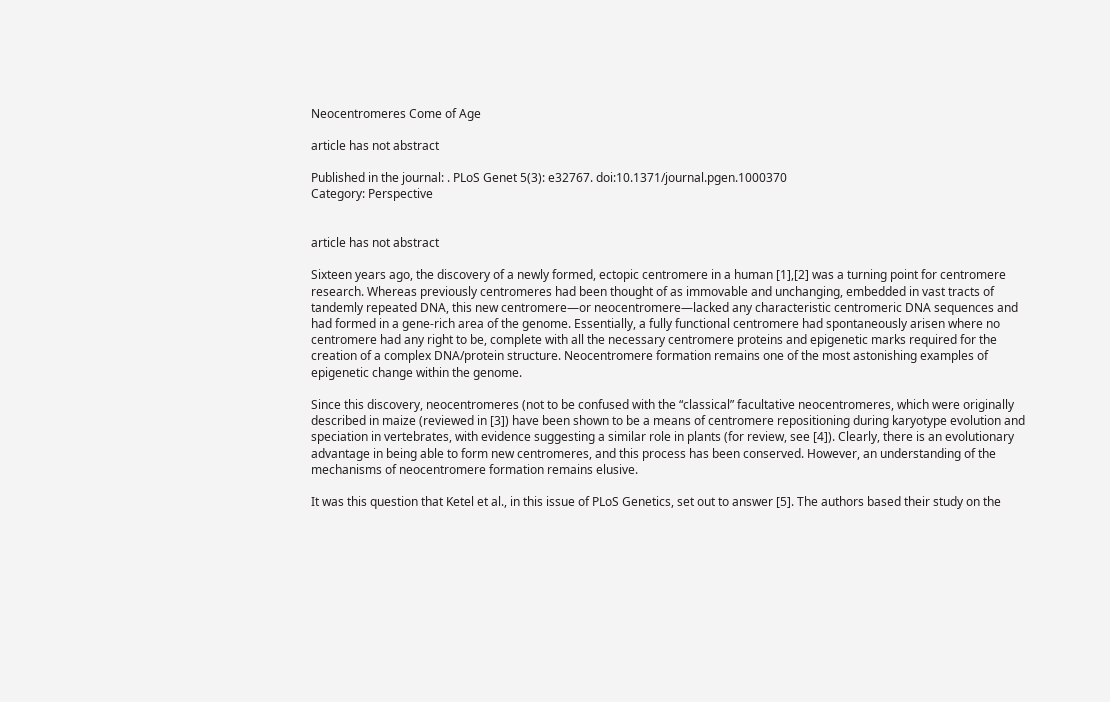Neocentromeres Come of Age

article has not abstract

Published in the journal: . PLoS Genet 5(3): e32767. doi:10.1371/journal.pgen.1000370
Category: Perspective


article has not abstract

Sixteen years ago, the discovery of a newly formed, ectopic centromere in a human [1],[2] was a turning point for centromere research. Whereas previously centromeres had been thought of as immovable and unchanging, embedded in vast tracts of tandemly repeated DNA, this new centromere—or neocentromere—lacked any characteristic centromeric DNA sequences and had formed in a gene-rich area of the genome. Essentially, a fully functional centromere had spontaneously arisen where no centromere had any right to be, complete with all the necessary centromere proteins and epigenetic marks required for the creation of a complex DNA/protein structure. Neocentromere formation remains one of the most astonishing examples of epigenetic change within the genome.

Since this discovery, neocentromeres (not to be confused with the “classical” facultative neocentromeres, which were originally described in maize (reviewed in [3]) have been shown to be a means of centromere repositioning during karyotype evolution and speciation in vertebrates, with evidence suggesting a similar role in plants (for review, see [4]). Clearly, there is an evolutionary advantage in being able to form new centromeres, and this process has been conserved. However, an understanding of the mechanisms of neocentromere formation remains elusive.

It was this question that Ketel et al., in this issue of PLoS Genetics, set out to answer [5]. The authors based their study on the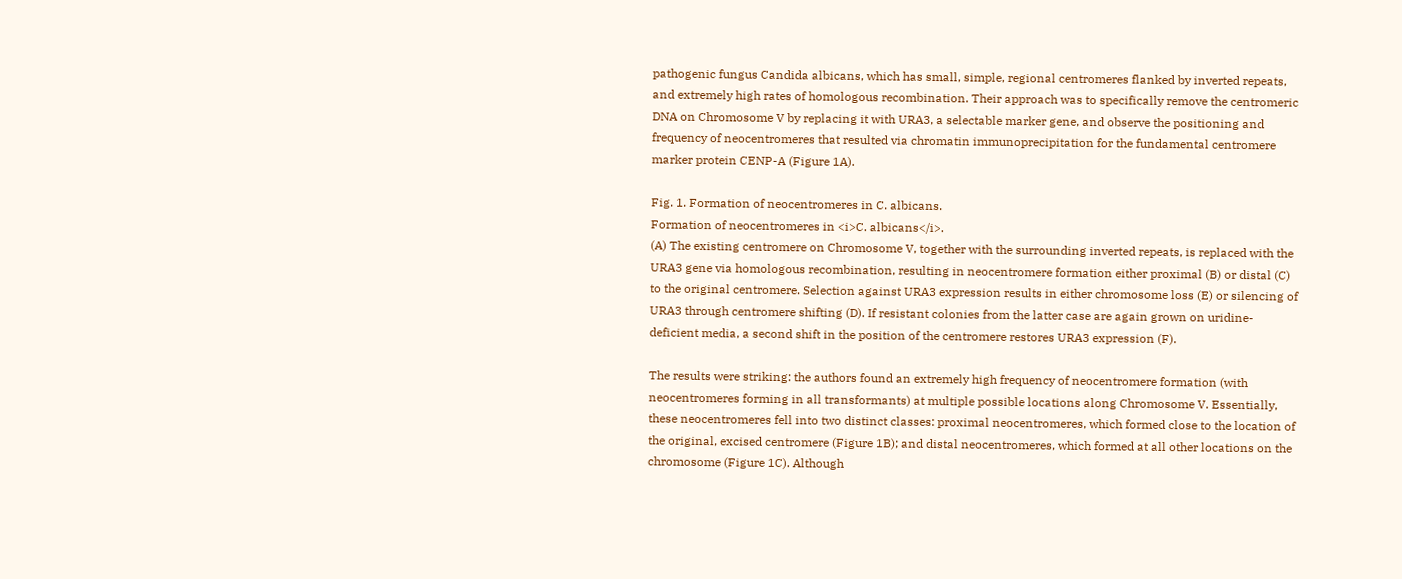pathogenic fungus Candida albicans, which has small, simple, regional centromeres flanked by inverted repeats, and extremely high rates of homologous recombination. Their approach was to specifically remove the centromeric DNA on Chromosome V by replacing it with URA3, a selectable marker gene, and observe the positioning and frequency of neocentromeres that resulted via chromatin immunoprecipitation for the fundamental centromere marker protein CENP-A (Figure 1A).

Fig. 1. Formation of neocentromeres in C. albicans.
Formation of neocentromeres in <i>C. albicans</i>.
(A) The existing centromere on Chromosome V, together with the surrounding inverted repeats, is replaced with the URA3 gene via homologous recombination, resulting in neocentromere formation either proximal (B) or distal (C) to the original centromere. Selection against URA3 expression results in either chromosome loss (E) or silencing of URA3 through centromere shifting (D). If resistant colonies from the latter case are again grown on uridine-deficient media, a second shift in the position of the centromere restores URA3 expression (F).

The results were striking: the authors found an extremely high frequency of neocentromere formation (with neocentromeres forming in all transformants) at multiple possible locations along Chromosome V. Essentially, these neocentromeres fell into two distinct classes: proximal neocentromeres, which formed close to the location of the original, excised centromere (Figure 1B); and distal neocentromeres, which formed at all other locations on the chromosome (Figure 1C). Although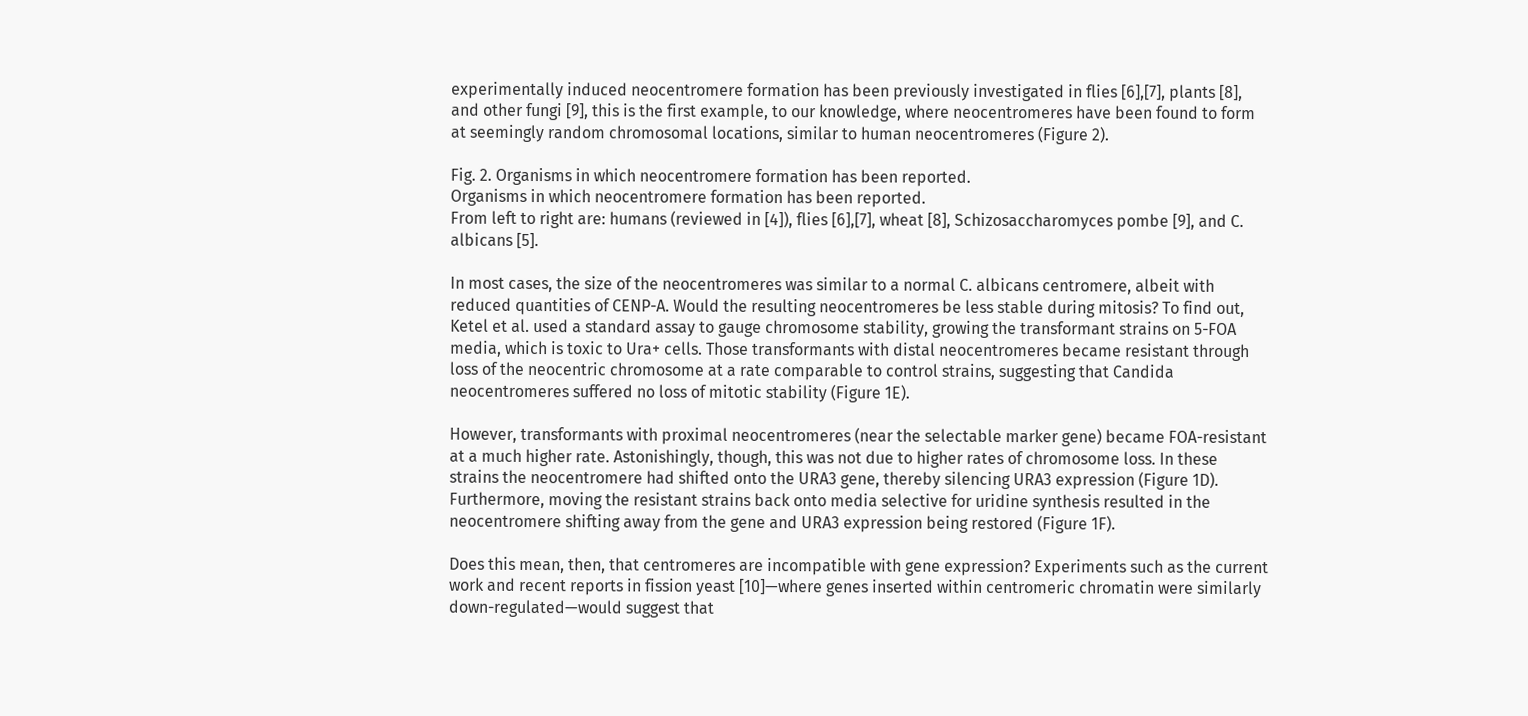experimentally induced neocentromere formation has been previously investigated in flies [6],[7], plants [8], and other fungi [9], this is the first example, to our knowledge, where neocentromeres have been found to form at seemingly random chromosomal locations, similar to human neocentromeres (Figure 2).

Fig. 2. Organisms in which neocentromere formation has been reported.
Organisms in which neocentromere formation has been reported.
From left to right are: humans (reviewed in [4]), flies [6],[7], wheat [8], Schizosaccharomyces pombe [9], and C. albicans [5].

In most cases, the size of the neocentromeres was similar to a normal C. albicans centromere, albeit with reduced quantities of CENP-A. Would the resulting neocentromeres be less stable during mitosis? To find out, Ketel et al. used a standard assay to gauge chromosome stability, growing the transformant strains on 5-FOA media, which is toxic to Ura+ cells. Those transformants with distal neocentromeres became resistant through loss of the neocentric chromosome at a rate comparable to control strains, suggesting that Candida neocentromeres suffered no loss of mitotic stability (Figure 1E).

However, transformants with proximal neocentromeres (near the selectable marker gene) became FOA-resistant at a much higher rate. Astonishingly, though, this was not due to higher rates of chromosome loss. In these strains the neocentromere had shifted onto the URA3 gene, thereby silencing URA3 expression (Figure 1D). Furthermore, moving the resistant strains back onto media selective for uridine synthesis resulted in the neocentromere shifting away from the gene and URA3 expression being restored (Figure 1F).

Does this mean, then, that centromeres are incompatible with gene expression? Experiments such as the current work and recent reports in fission yeast [10]—where genes inserted within centromeric chromatin were similarly down-regulated—would suggest that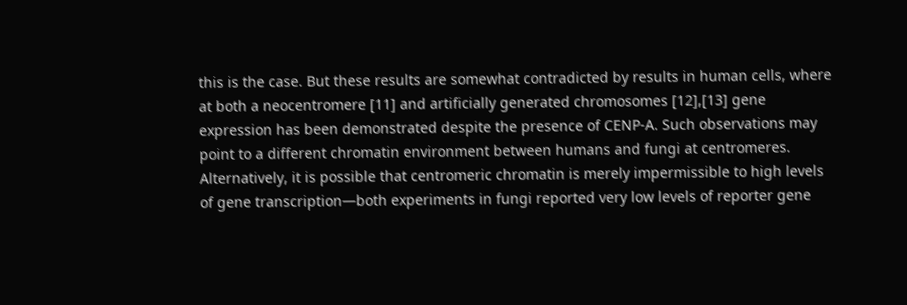this is the case. But these results are somewhat contradicted by results in human cells, where at both a neocentromere [11] and artificially generated chromosomes [12],[13] gene expression has been demonstrated despite the presence of CENP-A. Such observations may point to a different chromatin environment between humans and fungi at centromeres. Alternatively, it is possible that centromeric chromatin is merely impermissible to high levels of gene transcription—both experiments in fungi reported very low levels of reporter gene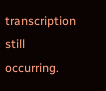transcription still occurring.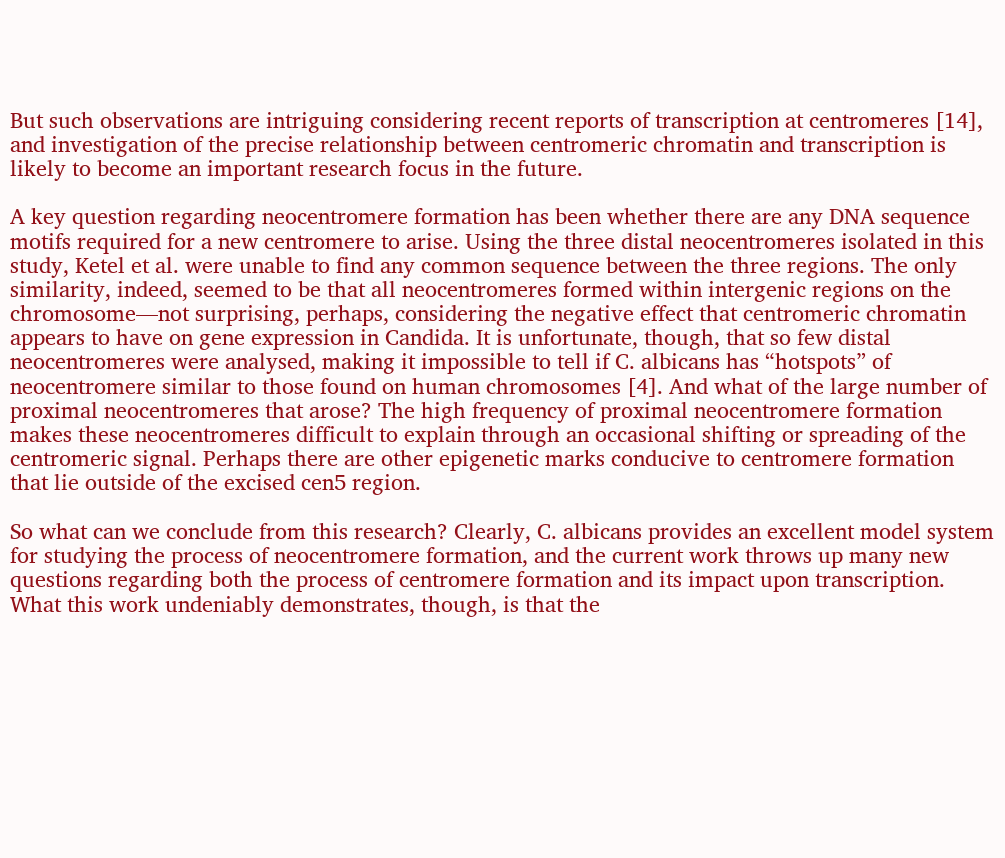But such observations are intriguing considering recent reports of transcription at centromeres [14], and investigation of the precise relationship between centromeric chromatin and transcription is likely to become an important research focus in the future.

A key question regarding neocentromere formation has been whether there are any DNA sequence motifs required for a new centromere to arise. Using the three distal neocentromeres isolated in this study, Ketel et al. were unable to find any common sequence between the three regions. The only similarity, indeed, seemed to be that all neocentromeres formed within intergenic regions on the chromosome—not surprising, perhaps, considering the negative effect that centromeric chromatin appears to have on gene expression in Candida. It is unfortunate, though, that so few distal neocentromeres were analysed, making it impossible to tell if C. albicans has “hotspots” of neocentromere similar to those found on human chromosomes [4]. And what of the large number of proximal neocentromeres that arose? The high frequency of proximal neocentromere formation makes these neocentromeres difficult to explain through an occasional shifting or spreading of the centromeric signal. Perhaps there are other epigenetic marks conducive to centromere formation that lie outside of the excised cen5 region.

So what can we conclude from this research? Clearly, C. albicans provides an excellent model system for studying the process of neocentromere formation, and the current work throws up many new questions regarding both the process of centromere formation and its impact upon transcription. What this work undeniably demonstrates, though, is that the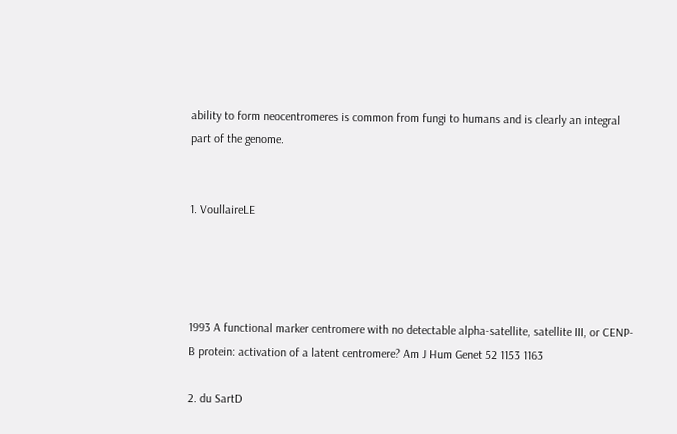ability to form neocentromeres is common from fungi to humans and is clearly an integral part of the genome.


1. VoullaireLE




1993 A functional marker centromere with no detectable alpha-satellite, satellite III, or CENP-B protein: activation of a latent centromere? Am J Hum Genet 52 1153 1163

2. du SartD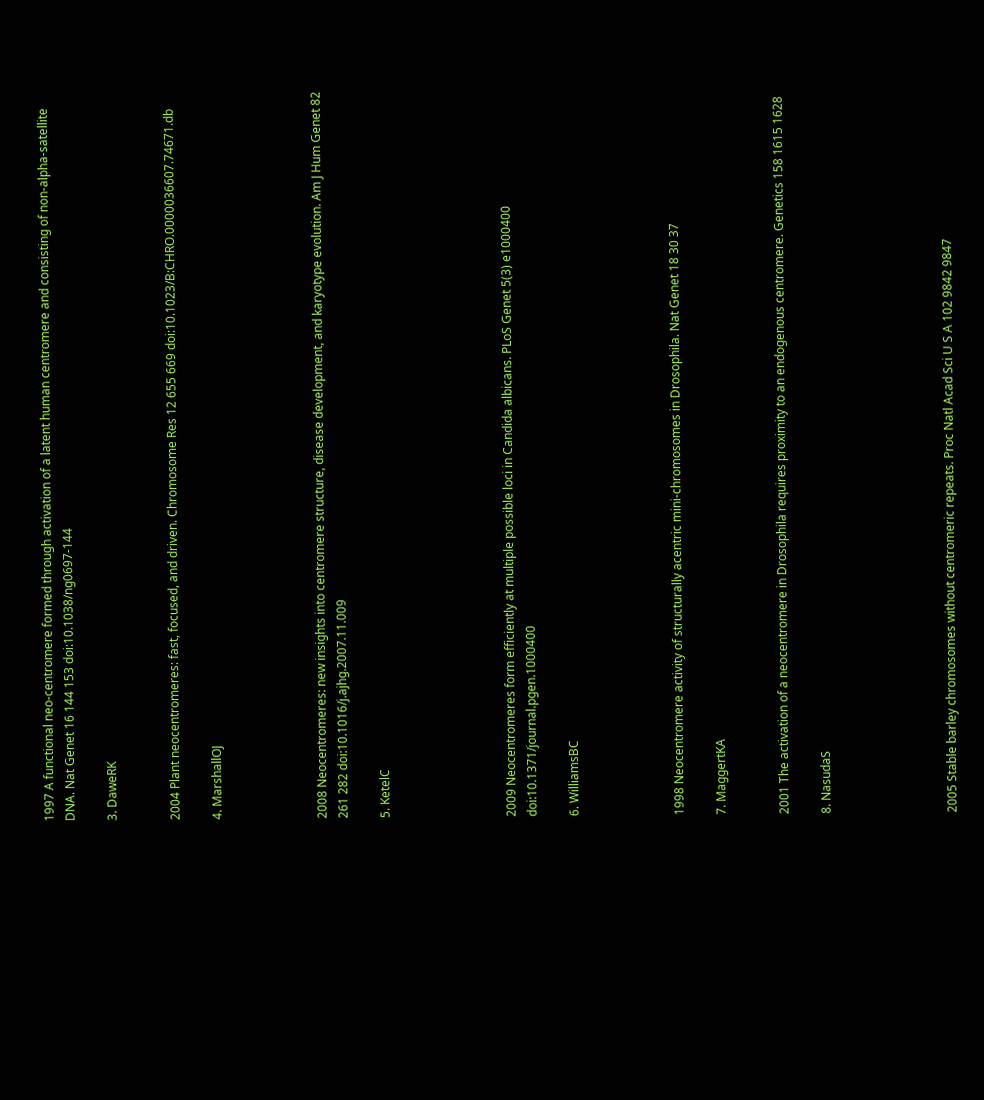1997 A functional neo-centromere formed through activation of a latent human centromere and consisting of non-alpha-satellite DNA. Nat Genet 16 144 153 doi:10.1038/ng0697-144

3. DaweRK


2004 Plant neocentromeres: fast, focused, and driven. Chromosome Res 12 655 669 doi:10.1023/B:CHRO.0000036607.74671.db

4. MarshallOJ




2008 Neocentromeres: new insights into centromere structure, disease development, and karyotype evolution. Am J Hum Genet 82 261 282 doi:10.1016/j.ajhg.2007.11.009

5. KetelC





2009 Neocentromeres form efficiently at multiple possible loci in Candida albicans. PLoS Genet 5(3) e1000400 doi:10.1371/journal.pgen.1000400

6. WilliamsBC




1998 Neocentromere activity of structurally acentric mini-chromosomes in Drosophila. Nat Genet 18 30 37

7. MaggertKA


2001 The activation of a neocentromere in Drosophila requires proximity to an endogenous centromere. Genetics 158 1615 1628

8. NasudaS





2005 Stable barley chromosomes without centromeric repeats. Proc Natl Acad Sci U S A 102 9842 9847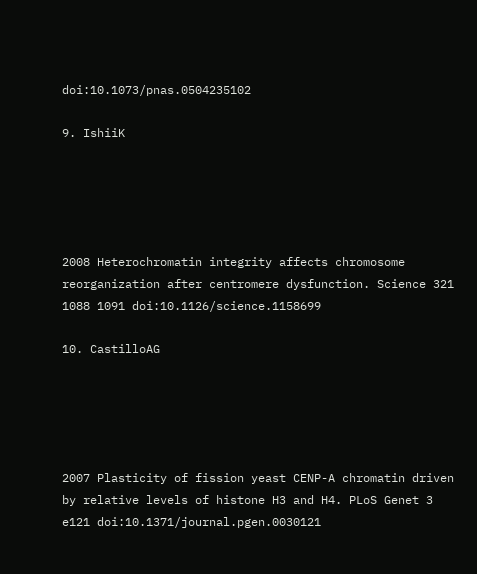doi:10.1073/pnas.0504235102

9. IshiiK





2008 Heterochromatin integrity affects chromosome reorganization after centromere dysfunction. Science 321 1088 1091 doi:10.1126/science.1158699

10. CastilloAG





2007 Plasticity of fission yeast CENP-A chromatin driven by relative levels of histone H3 and H4. PLoS Genet 3 e121 doi:10.1371/journal.pgen.0030121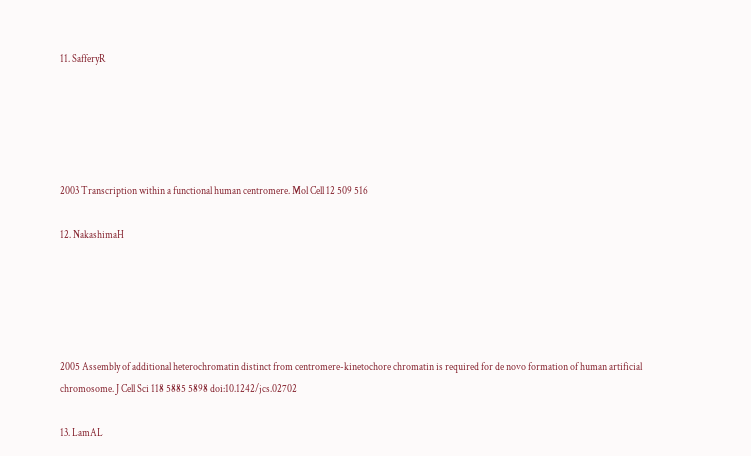11. SafferyR





2003 Transcription within a functional human centromere. Mol Cell 12 509 516

12. NakashimaH





2005 Assembly of additional heterochromatin distinct from centromere-kinetochore chromatin is required for de novo formation of human artificial chromosome. J Cell Sci 118 5885 5898 doi:10.1242/jcs.02702

13. LamAL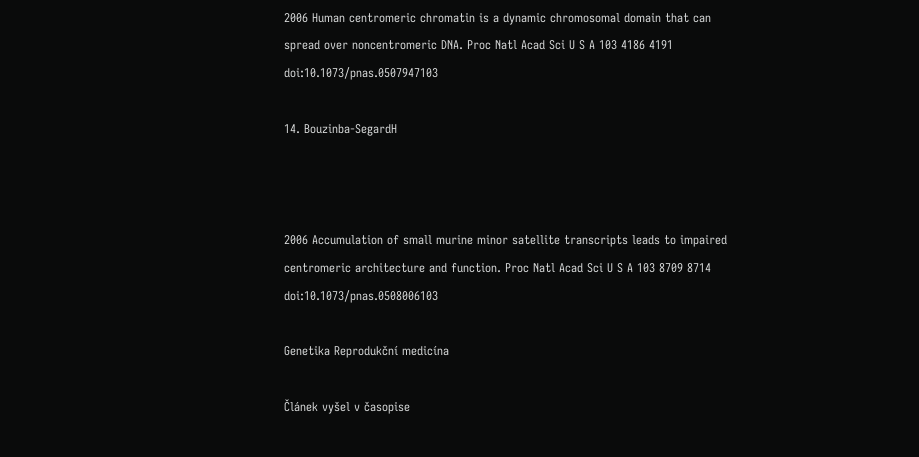2006 Human centromeric chromatin is a dynamic chromosomal domain that can spread over noncentromeric DNA. Proc Natl Acad Sci U S A 103 4186 4191 doi:10.1073/pnas.0507947103

14. Bouzinba-SegardH



2006 Accumulation of small murine minor satellite transcripts leads to impaired centromeric architecture and function. Proc Natl Acad Sci U S A 103 8709 8714 doi:10.1073/pnas.0508006103

Genetika Reprodukční medicína

Článek vyšel v časopise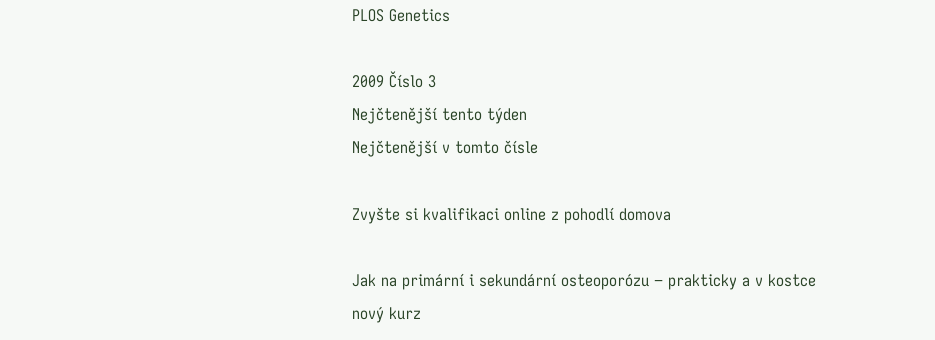PLOS Genetics

2009 Číslo 3
Nejčtenější tento týden
Nejčtenější v tomto čísle

Zvyšte si kvalifikaci online z pohodlí domova

Jak na primární i sekundární osteoporózu − prakticky a v kostce
nový kurz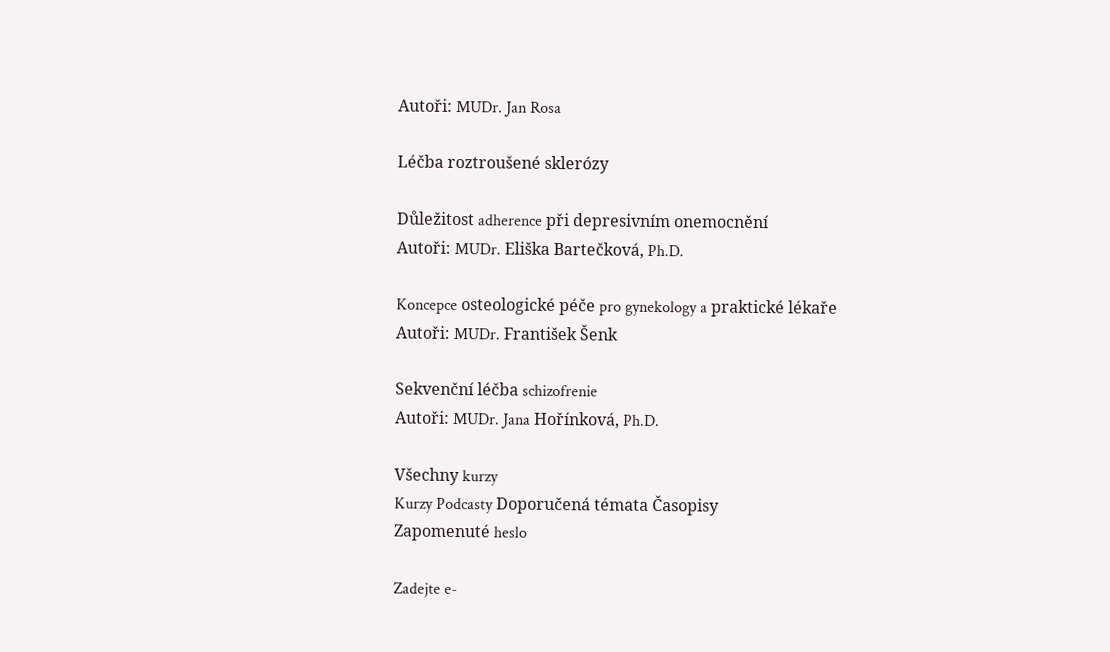Autoři: MUDr. Jan Rosa

Léčba roztroušené sklerózy

Důležitost adherence při depresivním onemocnění
Autoři: MUDr. Eliška Bartečková, Ph.D.

Koncepce osteologické péče pro gynekology a praktické lékaře
Autoři: MUDr. František Šenk

Sekvenční léčba schizofrenie
Autoři: MUDr. Jana Hořínková, Ph.D.

Všechny kurzy
Kurzy Podcasty Doporučená témata Časopisy
Zapomenuté heslo

Zadejte e-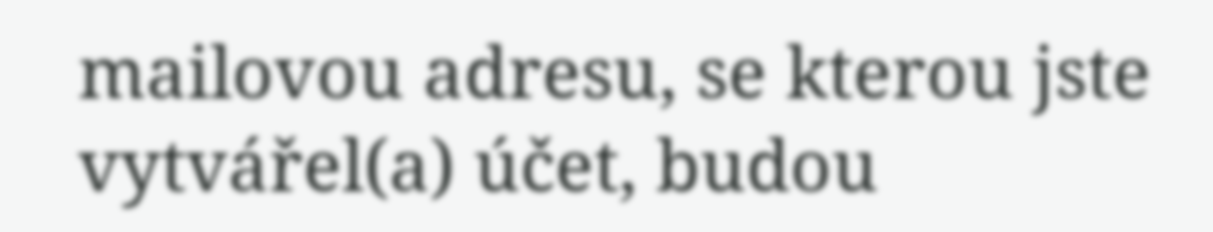mailovou adresu, se kterou jste vytvářel(a) účet, budou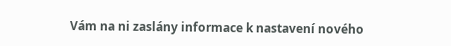Vám na ni zaslány informace k nastavení nového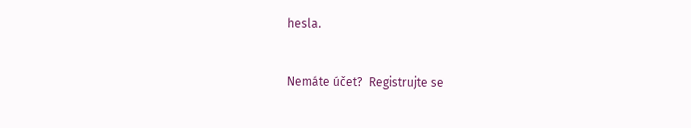hesla.


Nemáte účet?  Registrujte se